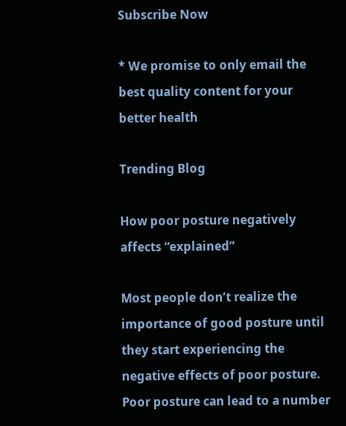Subscribe Now

* We promise to only email the best quality content for your better health

Trending Blog

How poor posture negatively affects “explained”

Most people don’t realize the importance of good posture until they start experiencing the negative effects of poor posture. Poor posture can lead to a number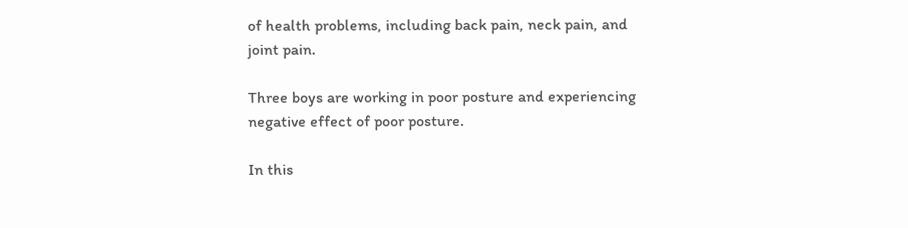of health problems, including back pain, neck pain, and joint pain.

Three boys are working in poor posture and experiencing negative effect of poor posture.

In this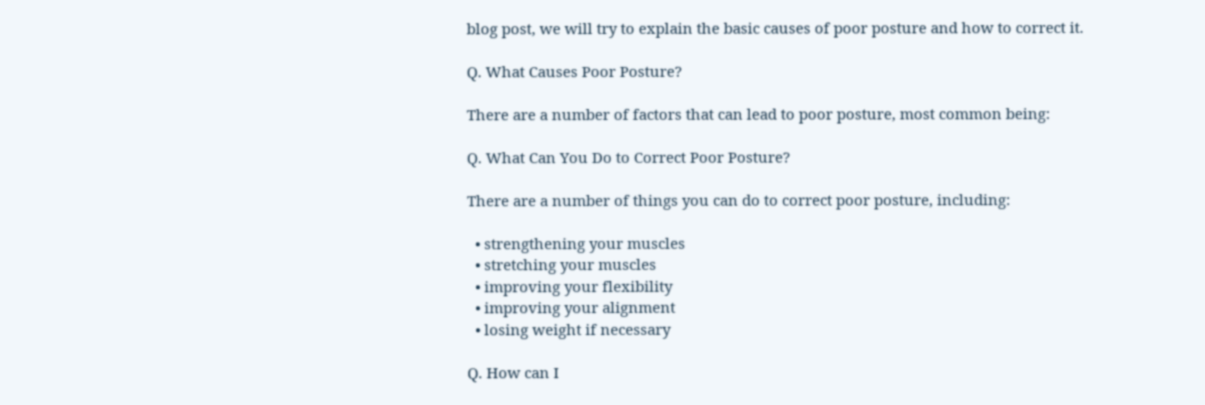blog post, we will try to explain the basic causes of poor posture and how to correct it.

Q. What Causes Poor Posture?

There are a number of factors that can lead to poor posture, most common being:

Q. What Can You Do to Correct Poor Posture?

There are a number of things you can do to correct poor posture, including:

  • strengthening your muscles
  • stretching your muscles
  • improving your flexibility
  • improving your alignment
  • losing weight if necessary

Q. How can I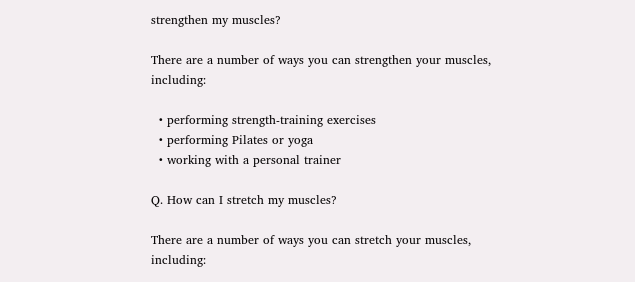strengthen my muscles?

There are a number of ways you can strengthen your muscles, including:

  • performing strength-training exercises
  • performing Pilates or yoga
  • working with a personal trainer

Q. How can I stretch my muscles?

There are a number of ways you can stretch your muscles, including: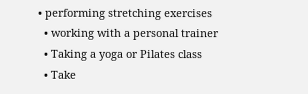• performing stretching exercises
  • working with a personal trainer
  • Taking a yoga or Pilates class
  • Take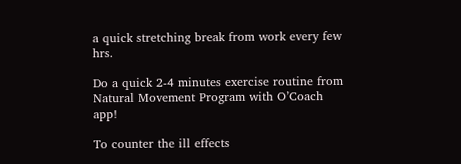a quick stretching break from work every few hrs.

Do a quick 2-4 minutes exercise routine from Natural Movement Program with O’Coach app!

To counter the ill effects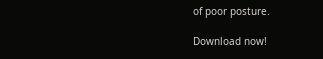of poor posture.

Download now!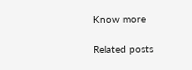Know more

Related posts